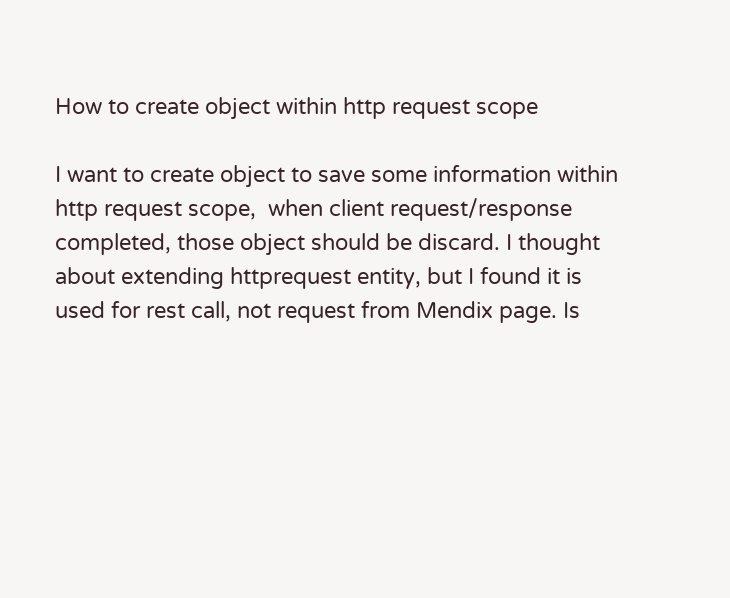How to create object within http request scope

I want to create object to save some information within http request scope,  when client request/response completed, those object should be discard. I thought about extending httprequest entity, but I found it is used for rest call, not request from Mendix page. Is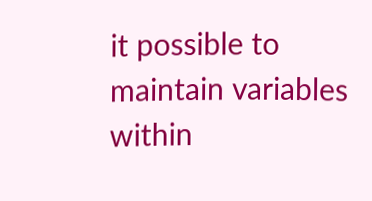it possible to maintain variables within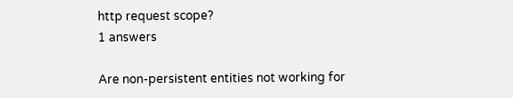http request scope?
1 answers

Are non-persistent entities not working for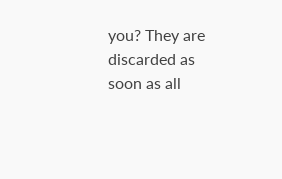you? They are discarded as soon as all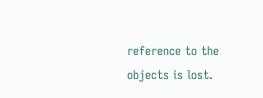reference to the objects is lost.